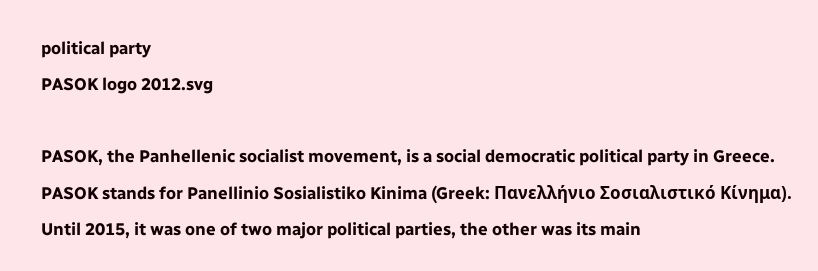political party
PASOK logo 2012.svg

PASOK, the Panhellenic socialist movement, is a social democratic political party in Greece. PASOK stands for Panellinio Sosialistiko Kinima (Greek: Πανελλήνιο Σοσιαλιστικό Κίνημα). Until 2015, it was one of two major political parties, the other was its main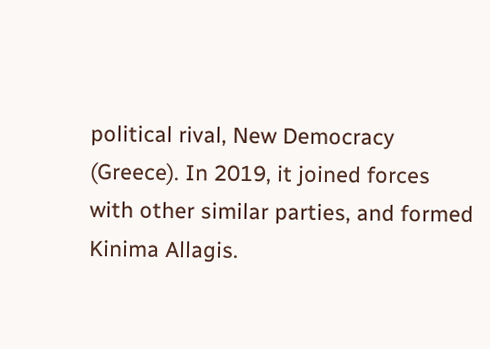political rival, New Democracy (Greece). In 2019, it joined forces with other similar parties, and formed Kinima Allagis.